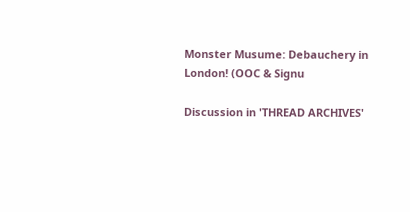Monster Musume: Debauchery in London! (OOC & Signu

Discussion in 'THREAD ARCHIVES'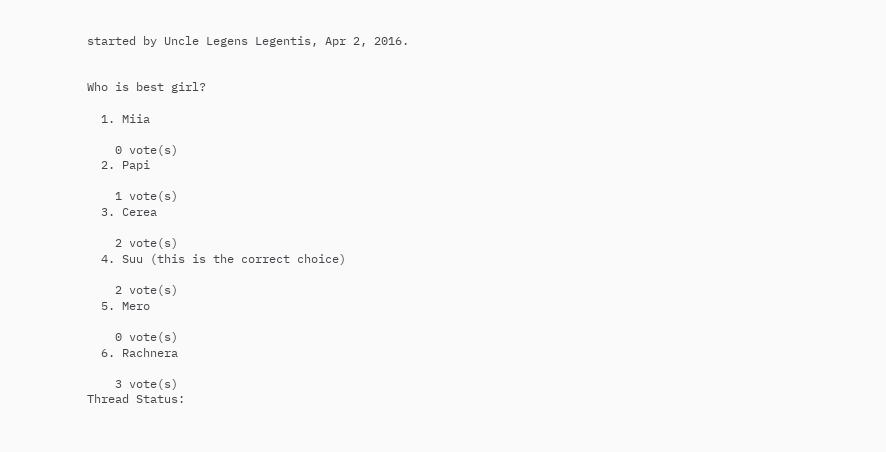started by Uncle Legens Legentis, Apr 2, 2016.


Who is best girl?

  1. Miia

    0 vote(s)
  2. Papi

    1 vote(s)
  3. Cerea

    2 vote(s)
  4. Suu (this is the correct choice)

    2 vote(s)
  5. Mero

    0 vote(s)
  6. Rachnera

    3 vote(s)
Thread Status: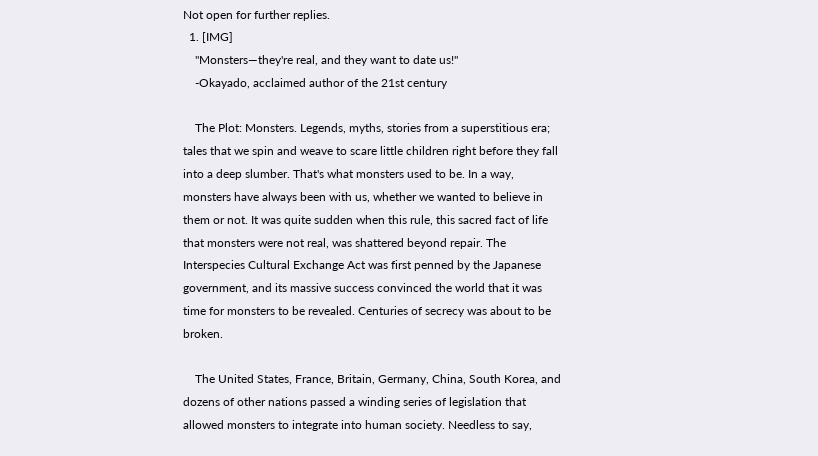Not open for further replies.
  1. [IMG]
    "Monsters—they're real, and they want to date us!"
    -Okayado, acclaimed author of the 21st century

    The Plot: Monsters. Legends, myths, stories from a superstitious era; tales that we spin and weave to scare little children right before they fall into a deep slumber. That's what monsters used to be. In a way, monsters have always been with us, whether we wanted to believe in them or not. It was quite sudden when this rule, this sacred fact of life that monsters were not real, was shattered beyond repair. The Interspecies Cultural Exchange Act was first penned by the Japanese government, and its massive success convinced the world that it was time for monsters to be revealed. Centuries of secrecy was about to be broken.

    The United States, France, Britain, Germany, China, South Korea, and dozens of other nations passed a winding series of legislation that allowed monsters to integrate into human society. Needless to say,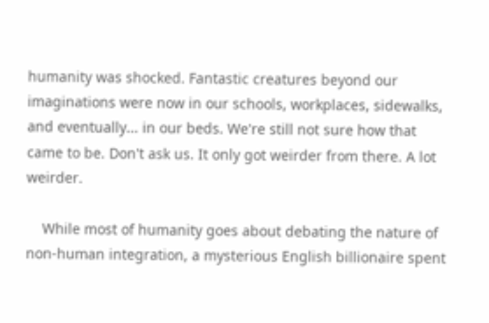humanity was shocked. Fantastic creatures beyond our imaginations were now in our schools, workplaces, sidewalks, and eventually... in our beds. We're still not sure how that came to be. Don't ask us. It only got weirder from there. A lot weirder.

    While most of humanity goes about debating the nature of non-human integration, a mysterious English billionaire spent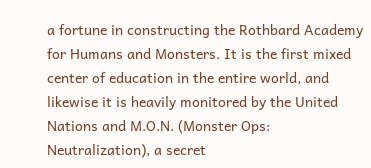a fortune in constructing the Rothbard Academy for Humans and Monsters. It is the first mixed center of education in the entire world, and likewise it is heavily monitored by the United Nations and M.O.N. (Monster Ops: Neutralization), a secret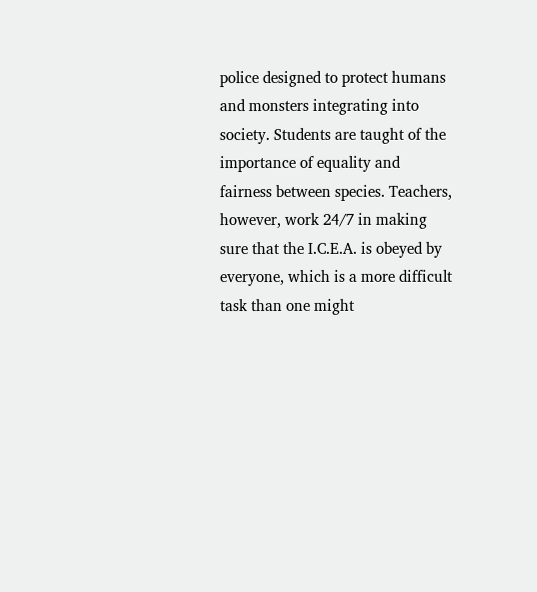police designed to protect humans and monsters integrating into society. Students are taught of the importance of equality and fairness between species. Teachers, however, work 24/7 in making sure that the I.C.E.A. is obeyed by everyone, which is a more difficult task than one might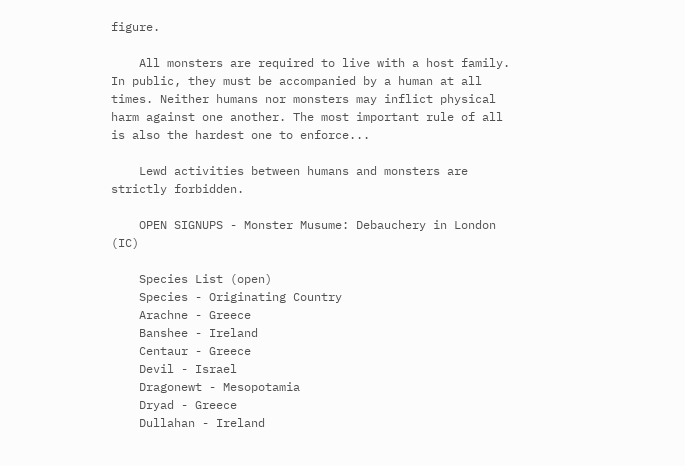figure.

    All monsters are required to live with a host family. In public, they must be accompanied by a human at all times. Neither humans nor monsters may inflict physical harm against one another. The most important rule of all is also the hardest one to enforce...

    Lewd activities between humans and monsters are strictly forbidden.

    OPEN SIGNUPS - Monster Musume: Debauchery in London (IC)

    Species List (open)
    Species - Originating Country
    Arachne - Greece
    Banshee - Ireland
    Centaur - Greece
    Devil - Israel
    Dragonewt - Mesopotamia
    Dryad - Greece
    Dullahan - Ireland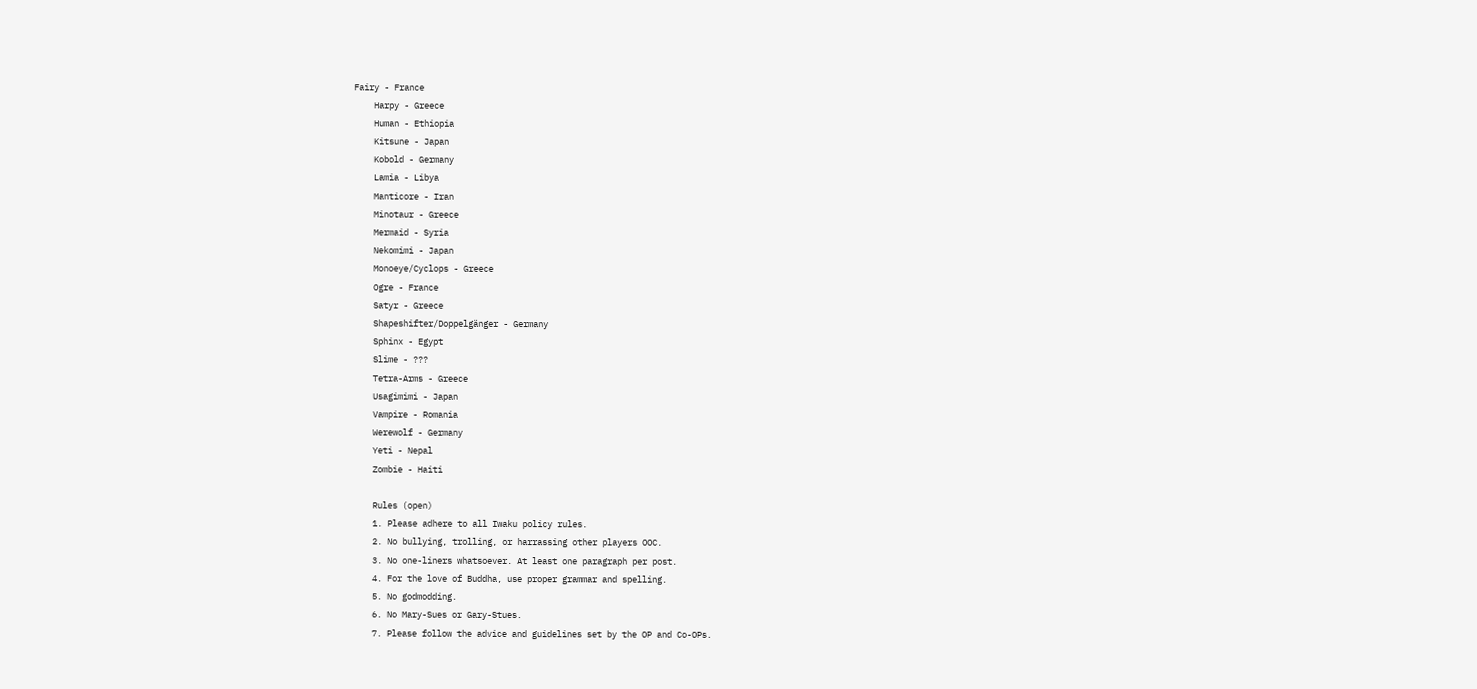Fairy - France
    Harpy - Greece
    Human - Ethiopia
    Kitsune - Japan
    Kobold - Germany
    Lamia - Libya
    Manticore - Iran
    Minotaur - Greece
    Mermaid - Syria
    Nekomimi - Japan
    Monoeye/Cyclops - Greece
    Ogre - France
    Satyr - Greece
    Shapeshifter/Doppelgänger - Germany
    Sphinx - Egypt
    Slime - ???
    Tetra-Arms - Greece
    Usagimimi - Japan
    Vampire - Romania
    Werewolf - Germany
    Yeti - Nepal
    Zombie - Haiti

    Rules (open)
    1. Please adhere to all Iwaku policy rules.
    2. No bullying, trolling, or harrassing other players OOC.
    3. No one-liners whatsoever. At least one paragraph per post.
    4. For the love of Buddha, use proper grammar and spelling.
    5. No godmodding.
    6. No Mary-Sues or Gary-Stues.
    7. Please follow the advice and guidelines set by the OP and Co-OPs.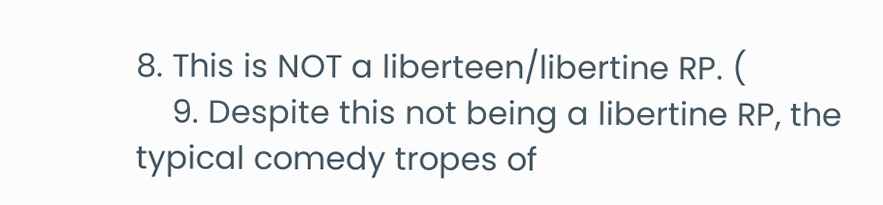8. This is NOT a liberteen/libertine RP. (
    9. Despite this not being a libertine RP, the typical comedy tropes of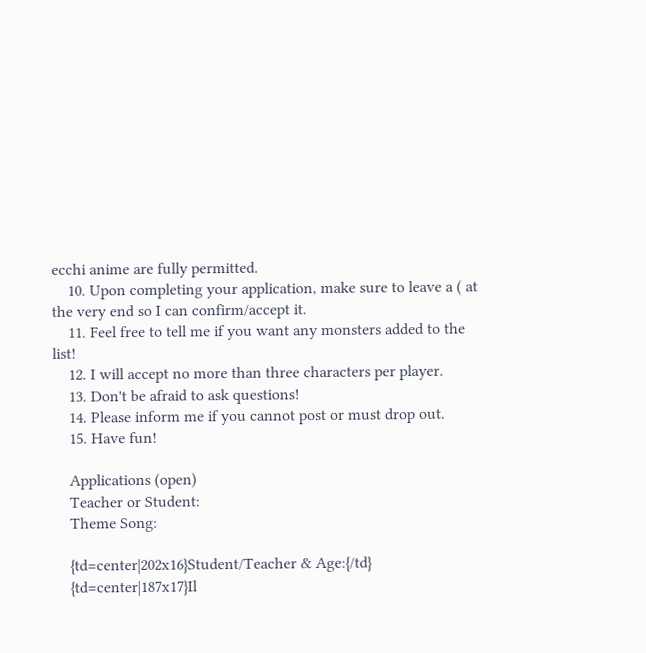ecchi anime are fully permitted.
    10. Upon completing your application, make sure to leave a ( at the very end so I can confirm/accept it.
    11. Feel free to tell me if you want any monsters added to the list!
    12. I will accept no more than three characters per player.
    13. Don't be afraid to ask questions!
    14. Please inform me if you cannot post or must drop out.
    15. Have fun!

    Applications (open)
    Teacher or Student:
    Theme Song:

    {td=center|202x16}Student/Teacher & Age:{/td}
    {td=center|187x17}Il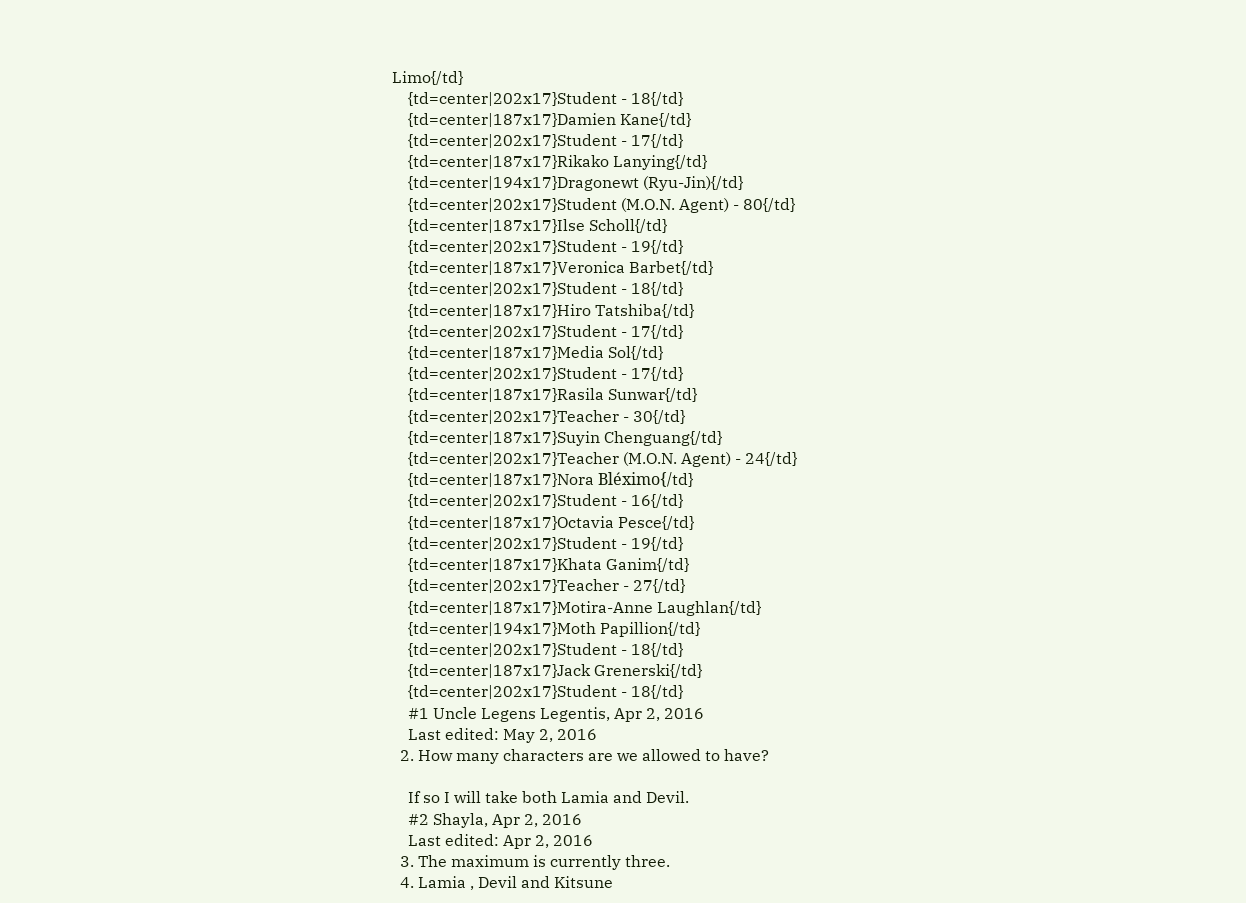Limo{/td}
    {td=center|202x17}Student - 18{/td}
    {td=center|187x17}Damien Kane{/td}
    {td=center|202x17}Student - 17{/td}
    {td=center|187x17}Rikako Lanying{/td}
    {td=center|194x17}Dragonewt (Ryu-Jin){/td}
    {td=center|202x17}Student (M.O.N. Agent) - 80{/td}
    {td=center|187x17}Ilse Scholl{/td}
    {td=center|202x17}Student - 19{/td}
    {td=center|187x17}Veronica Barbet{/td}
    {td=center|202x17}Student - 18{/td}
    {td=center|187x17}Hiro Tatshiba{/td}
    {td=center|202x17}Student - 17{/td}
    {td=center|187x17}Media Sol{/td}
    {td=center|202x17}Student - 17{/td}
    {td=center|187x17}Rasila Sunwar{/td}
    {td=center|202x17}Teacher - 30{/td}
    {td=center|187x17}Suyin Chenguang{/td}
    {td=center|202x17}Teacher (M.O.N. Agent) - 24{/td}
    {td=center|187x17}Nora Bléximo{/td}
    {td=center|202x17}Student - 16{/td}
    {td=center|187x17}Octavia Pesce{/td}
    {td=center|202x17}Student - 19{/td}
    {td=center|187x17}Khata Ganim{/td}
    {td=center|202x17}Teacher - 27{/td}
    {td=center|187x17}Motira-Anne Laughlan{/td}
    {td=center|194x17}Moth Papillion{/td}
    {td=center|202x17}Student - 18{/td}
    {td=center|187x17}Jack Grenerski{/td}
    {td=center|202x17}Student - 18{/td}
    #1 Uncle Legens Legentis, Apr 2, 2016
    Last edited: May 2, 2016
  2. How many characters are we allowed to have?

    If so I will take both Lamia and Devil.
    #2 Shayla, Apr 2, 2016
    Last edited: Apr 2, 2016
  3. The maximum is currently three.
  4. Lamia , Devil and Kitsune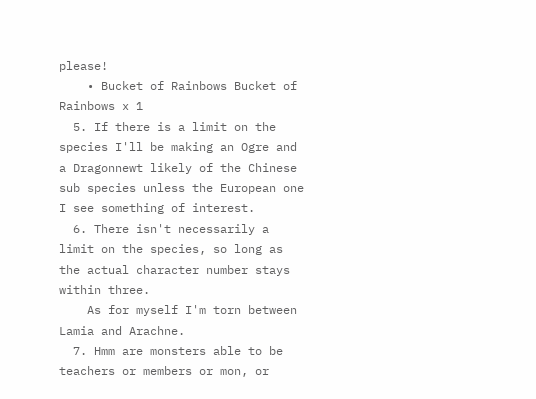please!
    • Bucket of Rainbows Bucket of Rainbows x 1
  5. If there is a limit on the species I'll be making an Ogre and a Dragonnewt likely of the Chinese sub species unless the European one I see something of interest.
  6. There isn't necessarily a limit on the species, so long as the actual character number stays within three.
    As for myself I'm torn between Lamia and Arachne.
  7. Hmm are monsters able to be teachers or members or mon, or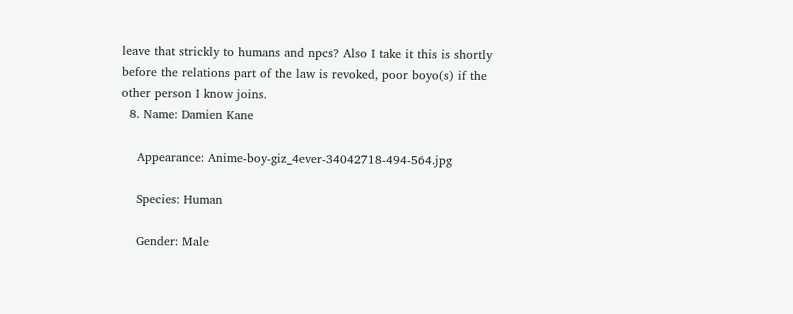leave that strickly to humans and npcs? Also I take it this is shortly before the relations part of the law is revoked, poor boyo(s) if the other person I know joins.
  8. Name: Damien Kane

    Appearance: Anime-boy-giz_4ever-34042718-494-564.jpg

    Species: Human

    Gender: Male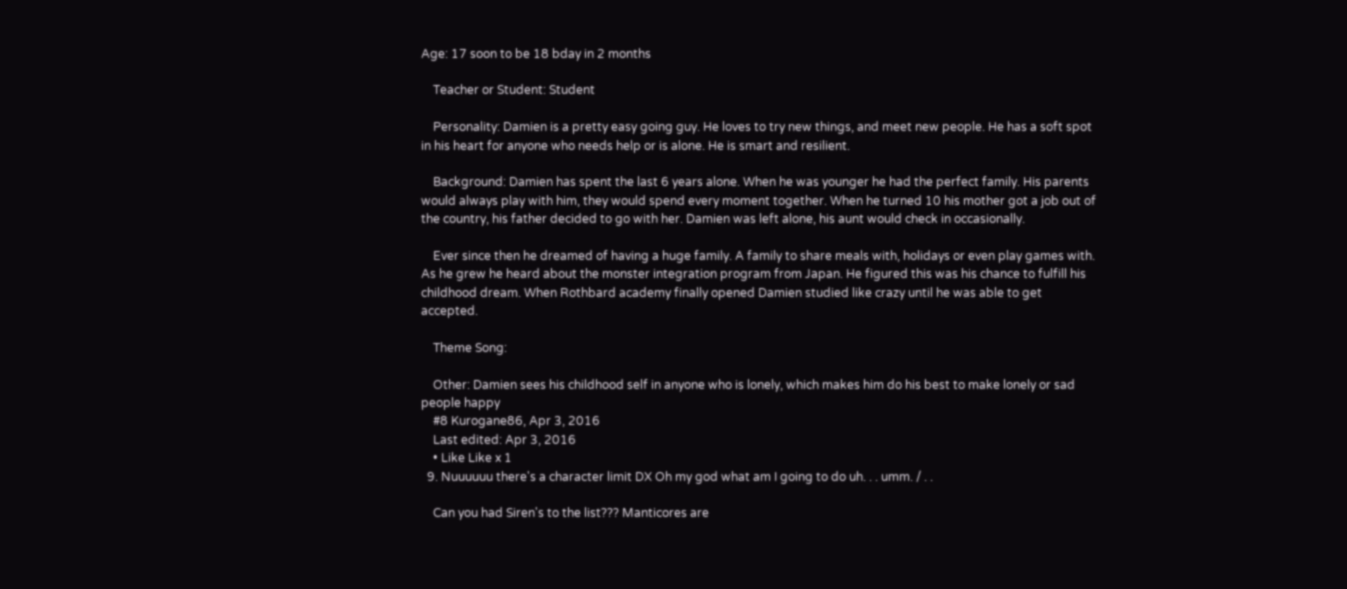Age: 17 soon to be 18 bday in 2 months

    Teacher or Student: Student

    Personality: Damien is a pretty easy going guy. He loves to try new things, and meet new people. He has a soft spot in his heart for anyone who needs help or is alone. He is smart and resilient.

    Background: Damien has spent the last 6 years alone. When he was younger he had the perfect family. His parents would always play with him, they would spend every moment together. When he turned 10 his mother got a job out of the country, his father decided to go with her. Damien was left alone, his aunt would check in occasionally.

    Ever since then he dreamed of having a huge family. A family to share meals with, holidays or even play games with. As he grew he heard about the monster integration program from Japan. He figured this was his chance to fulfill his childhood dream. When Rothbard academy finally opened Damien studied like crazy until he was able to get accepted.

    Theme Song:

    Other: Damien sees his childhood self in anyone who is lonely, which makes him do his best to make lonely or sad people happy
    #8 Kurogane86, Apr 3, 2016
    Last edited: Apr 3, 2016
    • Like Like x 1
  9. Nuuuuuu there's a character limit DX Oh my god what am I going to do uh. . . umm. / . .

    Can you had Siren's to the list??? Manticores are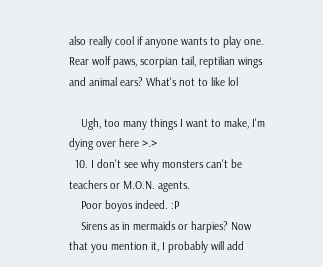also really cool if anyone wants to play one. Rear wolf paws, scorpian tail, reptilian wings and animal ears? What's not to like lol

    Ugh, too many things I want to make, I'm dying over here >.>
  10. I don't see why monsters can't be teachers or M.O.N. agents.
    Poor boyos indeed. :P
    Sirens as in mermaids or harpies? Now that you mention it, I probably will add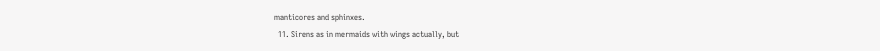manticores and sphinxes.
  11. Sirens as in mermaids with wings actually, but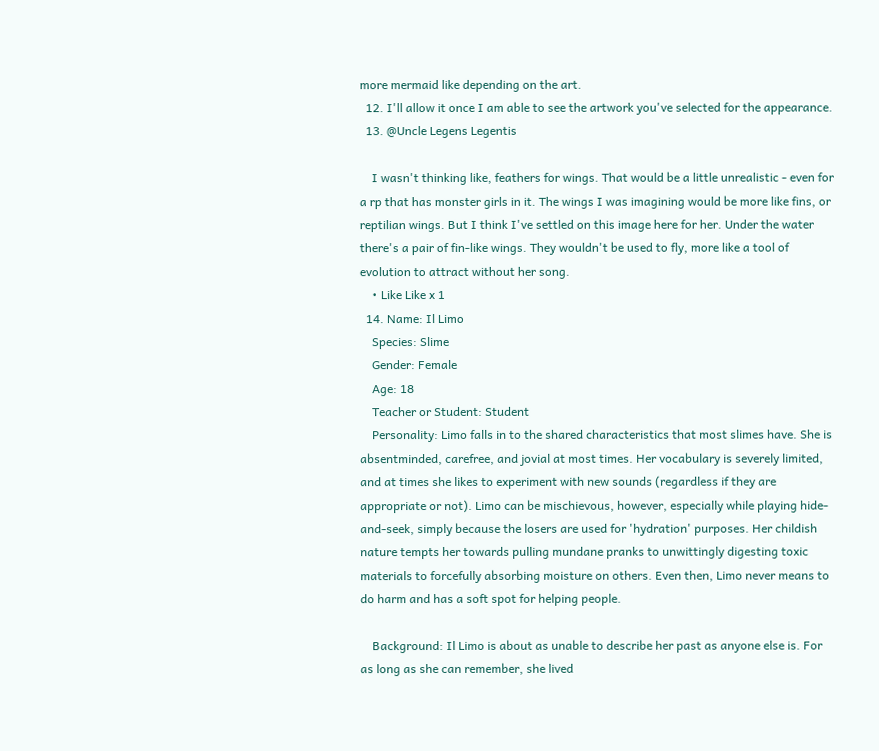more mermaid like depending on the art.
  12. I'll allow it once I am able to see the artwork you've selected for the appearance.
  13. @Uncle Legens Legentis

    I wasn't thinking like, feathers for wings. That would be a little unrealistic - even for a rp that has monster girls in it. The wings I was imagining would be more like fins, or reptilian wings. But I think I've settled on this image here for her. Under the water there's a pair of fin-like wings. They wouldn't be used to fly, more like a tool of evolution to attract without her song.
    • Like Like x 1
  14. Name: Il Limo
    Species: Slime
    Gender: Female
    Age: 18
    Teacher or Student: Student
    Personality: Limo falls in to the shared characteristics that most slimes have. She is absentminded, carefree, and jovial at most times. Her vocabulary is severely limited, and at times she likes to experiment with new sounds (regardless if they are appropriate or not). Limo can be mischievous, however, especially while playing hide-and-seek, simply because the losers are used for 'hydration' purposes. Her childish nature tempts her towards pulling mundane pranks to unwittingly digesting toxic materials to forcefully absorbing moisture on others. Even then, Limo never means to do harm and has a soft spot for helping people.

    Background: Il Limo is about as unable to describe her past as anyone else is. For as long as she can remember, she lived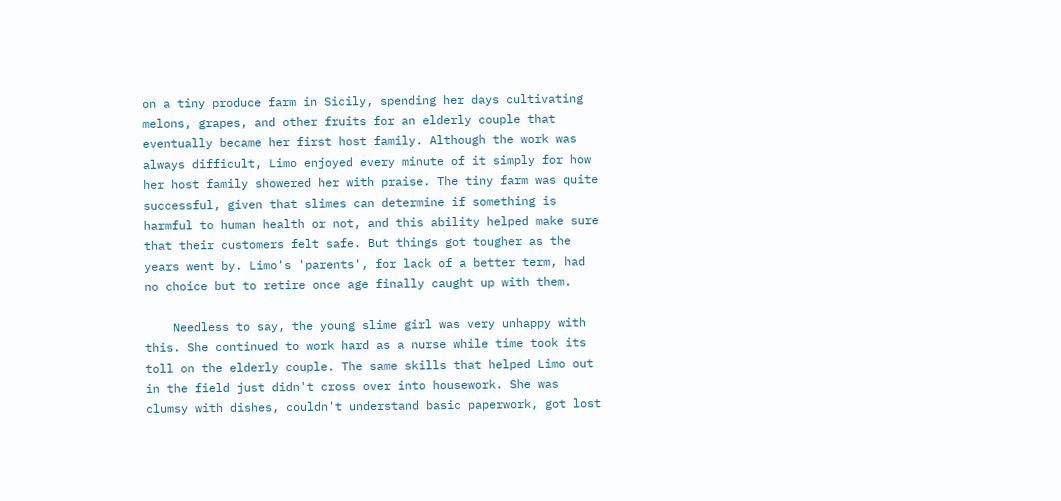on a tiny produce farm in Sicily, spending her days cultivating melons, grapes, and other fruits for an elderly couple that eventually became her first host family. Although the work was always difficult, Limo enjoyed every minute of it simply for how her host family showered her with praise. The tiny farm was quite successful, given that slimes can determine if something is harmful to human health or not, and this ability helped make sure that their customers felt safe. But things got tougher as the years went by. Limo's 'parents', for lack of a better term, had no choice but to retire once age finally caught up with them.

    Needless to say, the young slime girl was very unhappy with this. She continued to work hard as a nurse while time took its toll on the elderly couple. The same skills that helped Limo out in the field just didn't cross over into housework. She was clumsy with dishes, couldn't understand basic paperwork, got lost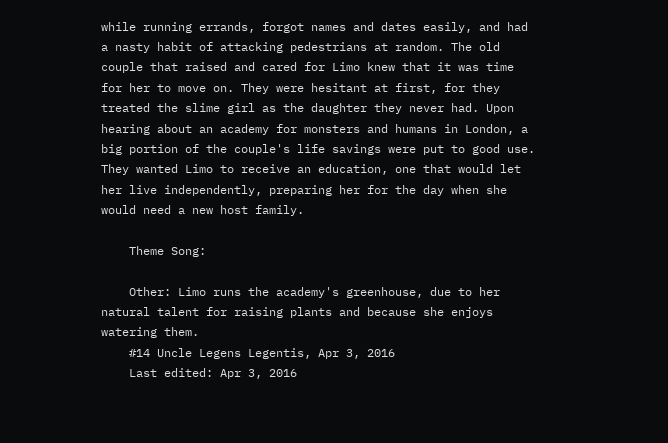while running errands, forgot names and dates easily, and had a nasty habit of attacking pedestrians at random. The old couple that raised and cared for Limo knew that it was time for her to move on. They were hesitant at first, for they treated the slime girl as the daughter they never had. Upon hearing about an academy for monsters and humans in London, a big portion of the couple's life savings were put to good use. They wanted Limo to receive an education, one that would let her live independently, preparing her for the day when she would need a new host family.

    Theme Song:

    Other: Limo runs the academy's greenhouse, due to her natural talent for raising plants and because she enjoys watering them.
    #14 Uncle Legens Legentis, Apr 3, 2016
    Last edited: Apr 3, 2016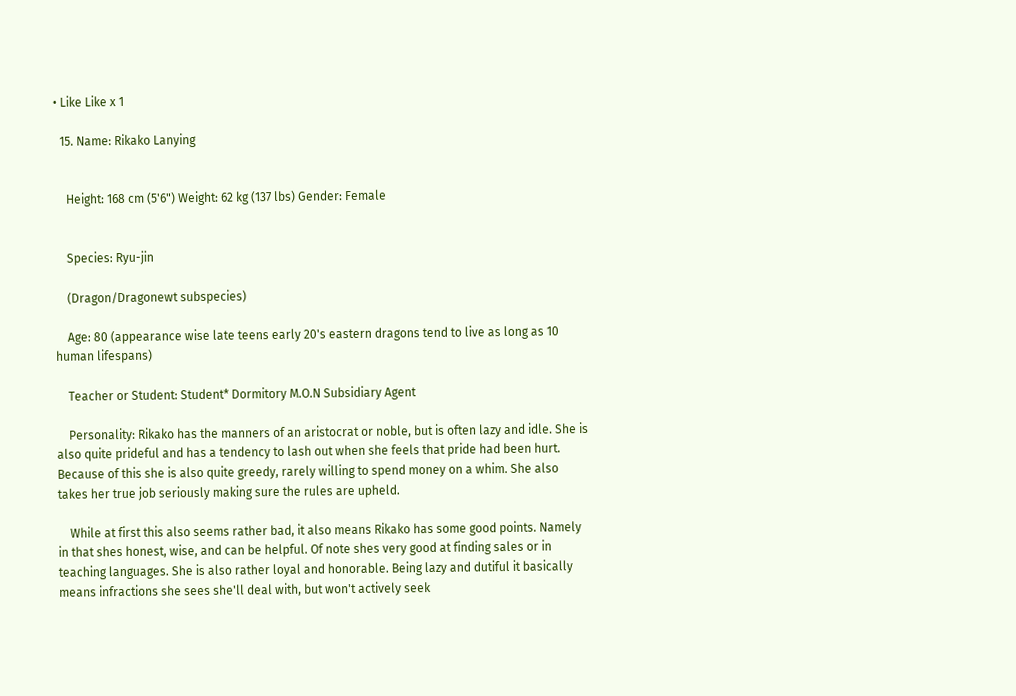• Like Like x 1

  15. Name: Rikako Lanying


    Height: 168 cm (5'6") Weight: 62 kg (137 lbs) Gender: Female


    Species: Ryu-jin

    (Dragon/Dragonewt subspecies)

    Age: 80 (appearance wise late teens early 20's eastern dragons tend to live as long as 10 human lifespans)

    Teacher or Student: Student* Dormitory M.O.N Subsidiary Agent

    Personality: Rikako has the manners of an aristocrat or noble, but is often lazy and idle. She is also quite prideful and has a tendency to lash out when she feels that pride had been hurt. Because of this she is also quite greedy, rarely willing to spend money on a whim. She also takes her true job seriously making sure the rules are upheld.

    While at first this also seems rather bad, it also means Rikako has some good points. Namely in that shes honest, wise, and can be helpful. Of note shes very good at finding sales or in teaching languages. She is also rather loyal and honorable. Being lazy and dutiful it basically means infractions she sees she'll deal with, but won't actively seek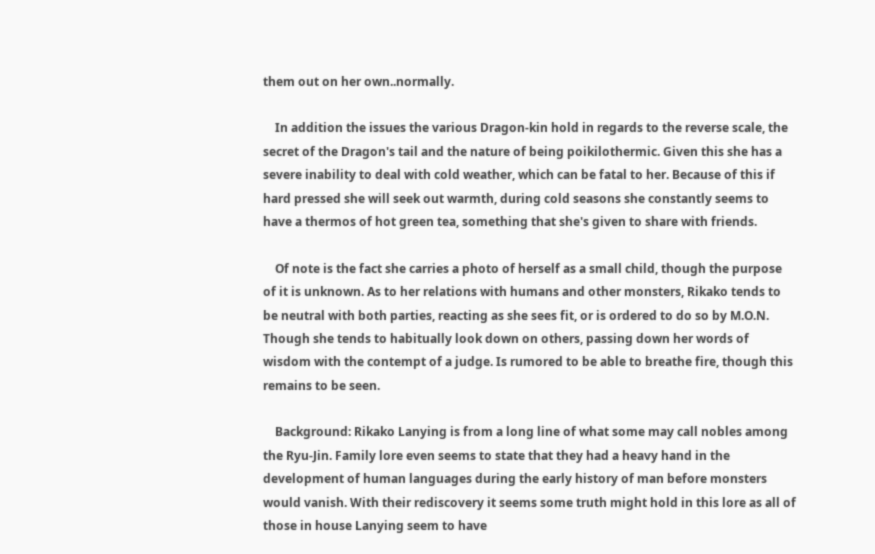them out on her own..normally.

    In addition the issues the various Dragon-kin hold in regards to the reverse scale, the secret of the Dragon's tail and the nature of being poikilothermic. Given this she has a severe inability to deal with cold weather, which can be fatal to her. Because of this if hard pressed she will seek out warmth, during cold seasons she constantly seems to have a thermos of hot green tea, something that she's given to share with friends.

    Of note is the fact she carries a photo of herself as a small child, though the purpose of it is unknown. As to her relations with humans and other monsters, Rikako tends to be neutral with both parties, reacting as she sees fit, or is ordered to do so by M.O.N. Though she tends to habitually look down on others, passing down her words of wisdom with the contempt of a judge. Is rumored to be able to breathe fire, though this remains to be seen.

    Background: Rikako Lanying is from a long line of what some may call nobles among the Ryu-Jin. Family lore even seems to state that they had a heavy hand in the development of human languages during the early history of man before monsters would vanish. With their rediscovery it seems some truth might hold in this lore as all of those in house Lanying seem to have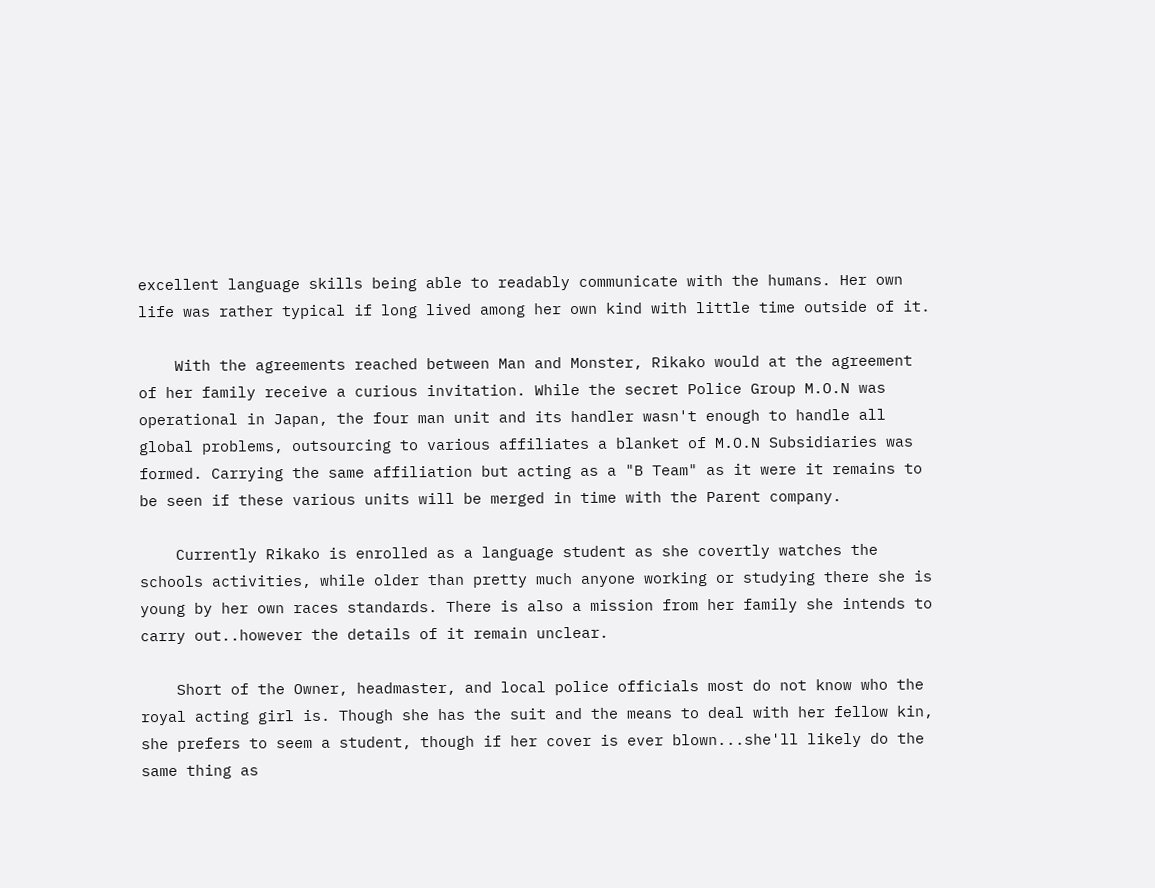excellent language skills being able to readably communicate with the humans. Her own life was rather typical if long lived among her own kind with little time outside of it.

    With the agreements reached between Man and Monster, Rikako would at the agreement of her family receive a curious invitation. While the secret Police Group M.O.N was operational in Japan, the four man unit and its handler wasn't enough to handle all global problems, outsourcing to various affiliates a blanket of M.O.N Subsidiaries was formed. Carrying the same affiliation but acting as a "B Team" as it were it remains to be seen if these various units will be merged in time with the Parent company.

    Currently Rikako is enrolled as a language student as she covertly watches the schools activities, while older than pretty much anyone working or studying there she is young by her own races standards. There is also a mission from her family she intends to carry out..however the details of it remain unclear.

    Short of the Owner, headmaster, and local police officials most do not know who the royal acting girl is. Though she has the suit and the means to deal with her fellow kin, she prefers to seem a student, though if her cover is ever blown...she'll likely do the same thing as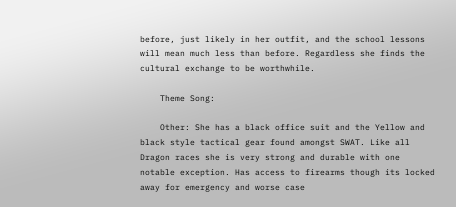before, just likely in her outfit, and the school lessons will mean much less than before. Regardless she finds the cultural exchange to be worthwhile.

    Theme Song:

    Other: She has a black office suit and the Yellow and black style tactical gear found amongst SWAT. Like all Dragon races she is very strong and durable with one notable exception. Has access to firearms though its locked away for emergency and worse case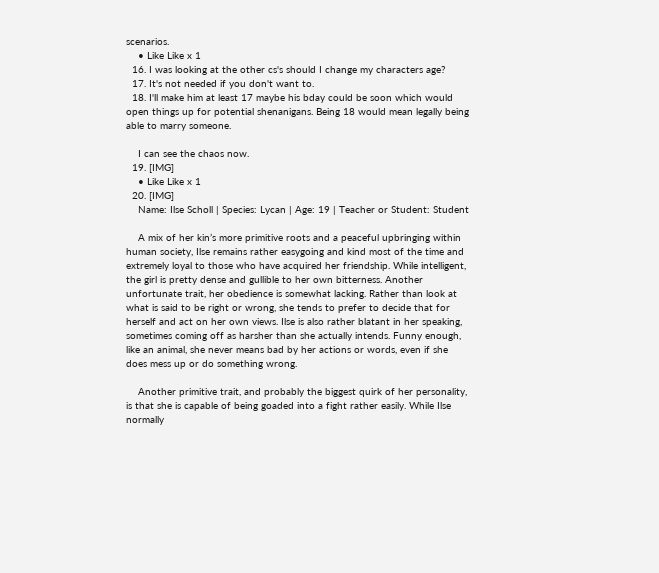scenarios.
    • Like Like x 1
  16. I was looking at the other cs's should I change my characters age?
  17. It's not needed if you don't want to.
  18. I'll make him at least 17 maybe his bday could be soon which would open things up for potential shenanigans. Being 18 would mean legally being able to marry someone.

    I can see the chaos now.
  19. [IMG]
    • Like Like x 1
  20. [IMG]
    Name: Ilse Scholl | Species: Lycan | Age: 19 | Teacher or Student: Student

    A mix of her kin’s more primitive roots and a peaceful upbringing within human society, Ilse remains rather easygoing and kind most of the time and extremely loyal to those who have acquired her friendship. While intelligent, the girl is pretty dense and gullible to her own bitterness. Another unfortunate trait, her obedience is somewhat lacking. Rather than look at what is said to be right or wrong, she tends to prefer to decide that for herself and act on her own views. Ilse is also rather blatant in her speaking, sometimes coming off as harsher than she actually intends. Funny enough, like an animal, she never means bad by her actions or words, even if she does mess up or do something wrong.

    Another primitive trait, and probably the biggest quirk of her personality, is that she is capable of being goaded into a fight rather easily. While Ilse normally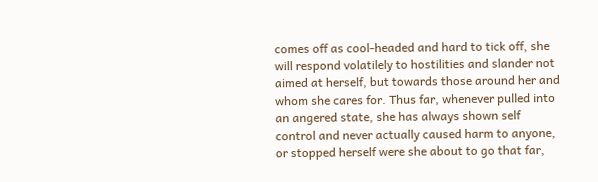comes off as cool-headed and hard to tick off, she will respond volatilely to hostilities and slander not aimed at herself, but towards those around her and whom she cares for. Thus far, whenever pulled into an angered state, she has always shown self control and never actually caused harm to anyone, or stopped herself were she about to go that far,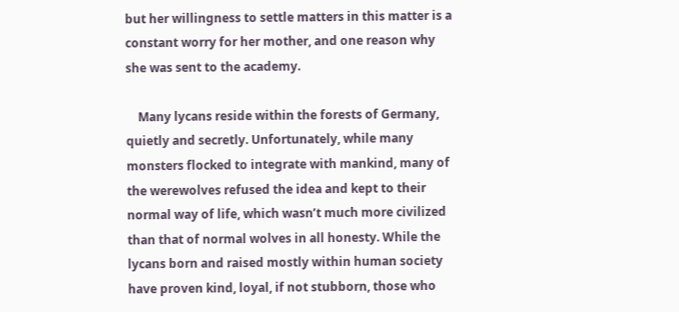but her willingness to settle matters in this matter is a constant worry for her mother, and one reason why she was sent to the academy.

    Many lycans reside within the forests of Germany, quietly and secretly. Unfortunately, while many monsters flocked to integrate with mankind, many of the werewolves refused the idea and kept to their normal way of life, which wasn’t much more civilized than that of normal wolves in all honesty. While the lycans born and raised mostly within human society have proven kind, loyal, if not stubborn, those who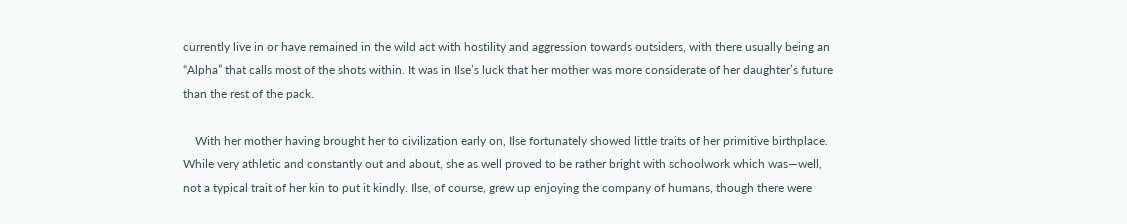currently live in or have remained in the wild act with hostility and aggression towards outsiders, with there usually being an “Alpha” that calls most of the shots within. It was in Ilse’s luck that her mother was more considerate of her daughter’s future than the rest of the pack.

    With her mother having brought her to civilization early on, Ilse fortunately showed little traits of her primitive birthplace. While very athletic and constantly out and about, she as well proved to be rather bright with schoolwork which was—well, not a typical trait of her kin to put it kindly. Ilse, of course, grew up enjoying the company of humans, though there were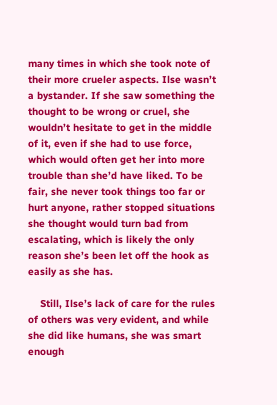many times in which she took note of their more crueler aspects. Ilse wasn’t a bystander. If she saw something the thought to be wrong or cruel, she wouldn’t hesitate to get in the middle of it, even if she had to use force, which would often get her into more trouble than she’d have liked. To be fair, she never took things too far or hurt anyone, rather stopped situations she thought would turn bad from escalating, which is likely the only reason she’s been let off the hook as easily as she has.

    Still, Ilse’s lack of care for the rules of others was very evident, and while she did like humans, she was smart enough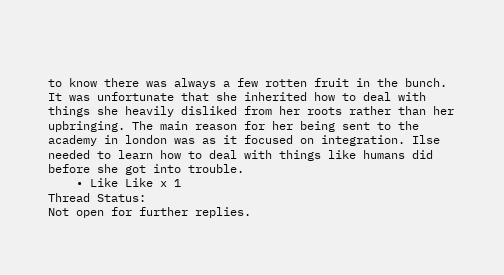to know there was always a few rotten fruit in the bunch. It was unfortunate that she inherited how to deal with things she heavily disliked from her roots rather than her upbringing. The main reason for her being sent to the academy in london was as it focused on integration. Ilse needed to learn how to deal with things like humans did before she got into trouble.
    • Like Like x 1
Thread Status:
Not open for further replies.